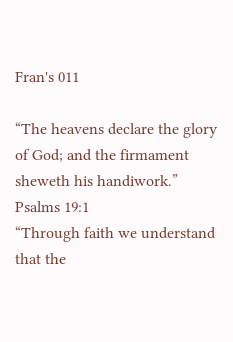Fran's 011

“The heavens declare the glory of God; and the firmament sheweth his handiwork.”
Psalms 19:1
“Through faith we understand that the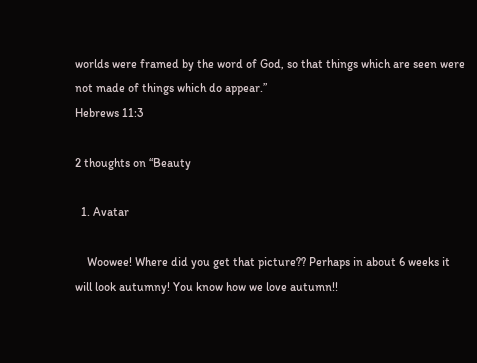worlds were framed by the word of God, so that things which are seen were not made of things which do appear.”
Hebrews 11:3

2 thoughts on “Beauty

  1. Avatar

    Woowee! Where did you get that picture?? Perhaps in about 6 weeks it will look autumny! You know how we love autumn!!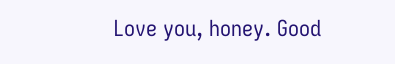Love you, honey. Good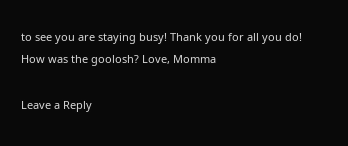to see you are staying busy! Thank you for all you do! How was the goolosh? Love, Momma

Leave a Reply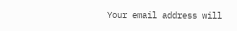Your email address will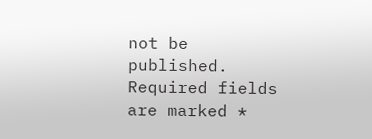not be published. Required fields are marked *